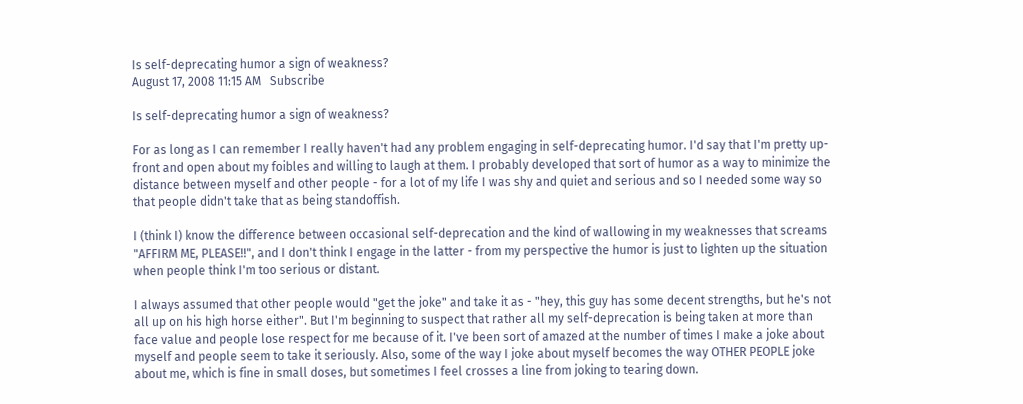Is self-deprecating humor a sign of weakness?
August 17, 2008 11:15 AM   Subscribe

Is self-deprecating humor a sign of weakness?

For as long as I can remember I really haven't had any problem engaging in self-deprecating humor. I'd say that I'm pretty up-front and open about my foibles and willing to laugh at them. I probably developed that sort of humor as a way to minimize the distance between myself and other people - for a lot of my life I was shy and quiet and serious and so I needed some way so that people didn't take that as being standoffish.

I (think I) know the difference between occasional self-deprecation and the kind of wallowing in my weaknesses that screams "AFFIRM ME, PLEASE!!", and I don't think I engage in the latter - from my perspective the humor is just to lighten up the situation when people think I'm too serious or distant.

I always assumed that other people would "get the joke" and take it as - "hey, this guy has some decent strengths, but he's not all up on his high horse either". But I'm beginning to suspect that rather all my self-deprecation is being taken at more than face value and people lose respect for me because of it. I've been sort of amazed at the number of times I make a joke about myself and people seem to take it seriously. Also, some of the way I joke about myself becomes the way OTHER PEOPLE joke about me, which is fine in small doses, but sometimes I feel crosses a line from joking to tearing down.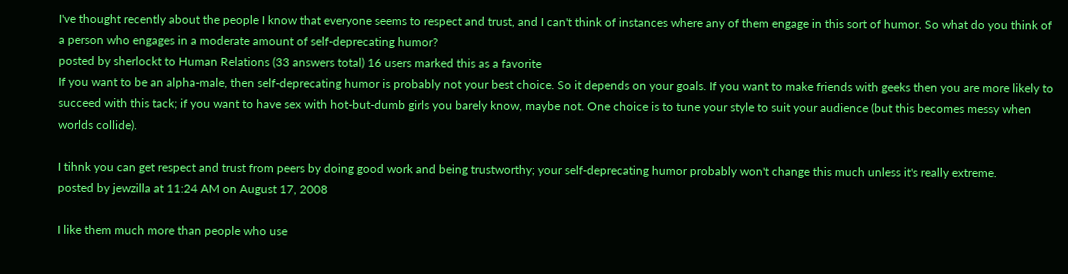I've thought recently about the people I know that everyone seems to respect and trust, and I can't think of instances where any of them engage in this sort of humor. So what do you think of a person who engages in a moderate amount of self-deprecating humor?
posted by sherlockt to Human Relations (33 answers total) 16 users marked this as a favorite
If you want to be an alpha-male, then self-deprecating humor is probably not your best choice. So it depends on your goals. If you want to make friends with geeks then you are more likely to succeed with this tack; if you want to have sex with hot-but-dumb girls you barely know, maybe not. One choice is to tune your style to suit your audience (but this becomes messy when worlds collide).

I tihnk you can get respect and trust from peers by doing good work and being trustworthy; your self-deprecating humor probably won't change this much unless it's really extreme.
posted by jewzilla at 11:24 AM on August 17, 2008

I like them much more than people who use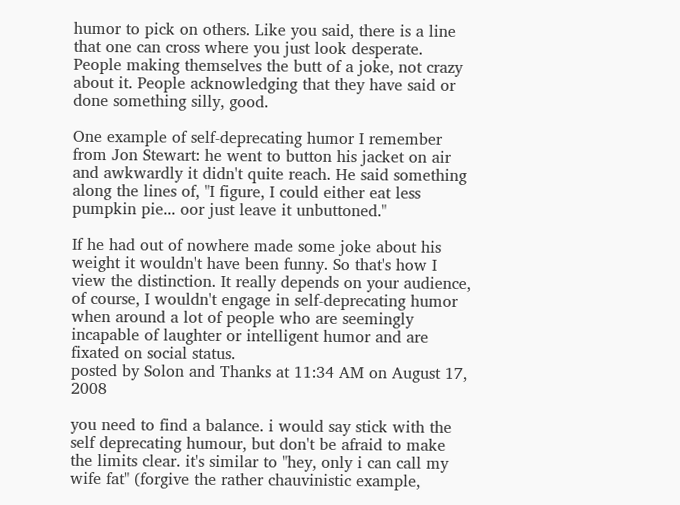humor to pick on others. Like you said, there is a line that one can cross where you just look desperate. People making themselves the butt of a joke, not crazy about it. People acknowledging that they have said or done something silly, good.

One example of self-deprecating humor I remember from Jon Stewart: he went to button his jacket on air and awkwardly it didn't quite reach. He said something along the lines of, "I figure, I could either eat less pumpkin pie... oor just leave it unbuttoned."

If he had out of nowhere made some joke about his weight it wouldn't have been funny. So that's how I view the distinction. It really depends on your audience, of course, I wouldn't engage in self-deprecating humor when around a lot of people who are seemingly incapable of laughter or intelligent humor and are fixated on social status.
posted by Solon and Thanks at 11:34 AM on August 17, 2008

you need to find a balance. i would say stick with the self deprecating humour, but don't be afraid to make the limits clear. it's similar to "hey, only i can call my wife fat" (forgive the rather chauvinistic example,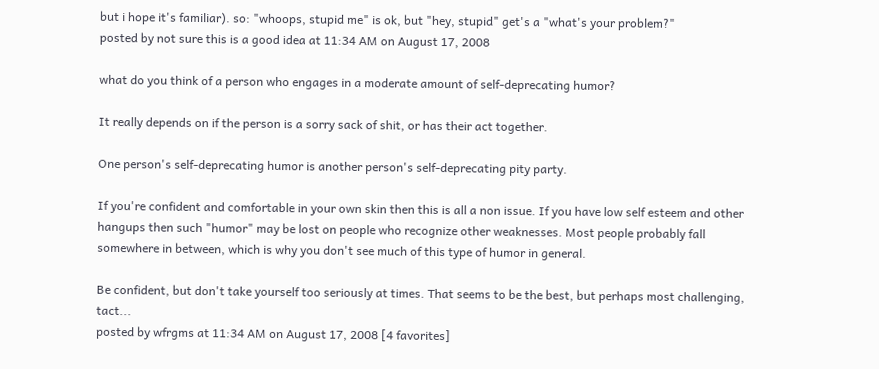but i hope it's familiar). so: "whoops, stupid me" is ok, but "hey, stupid" get's a "what's your problem?"
posted by not sure this is a good idea at 11:34 AM on August 17, 2008

what do you think of a person who engages in a moderate amount of self-deprecating humor?

It really depends on if the person is a sorry sack of shit, or has their act together.

One person's self-deprecating humor is another person's self-deprecating pity party.

If you're confident and comfortable in your own skin then this is all a non issue. If you have low self esteem and other hangups then such "humor" may be lost on people who recognize other weaknesses. Most people probably fall somewhere in between, which is why you don't see much of this type of humor in general.

Be confident, but don't take yourself too seriously at times. That seems to be the best, but perhaps most challenging, tact...
posted by wfrgms at 11:34 AM on August 17, 2008 [4 favorites]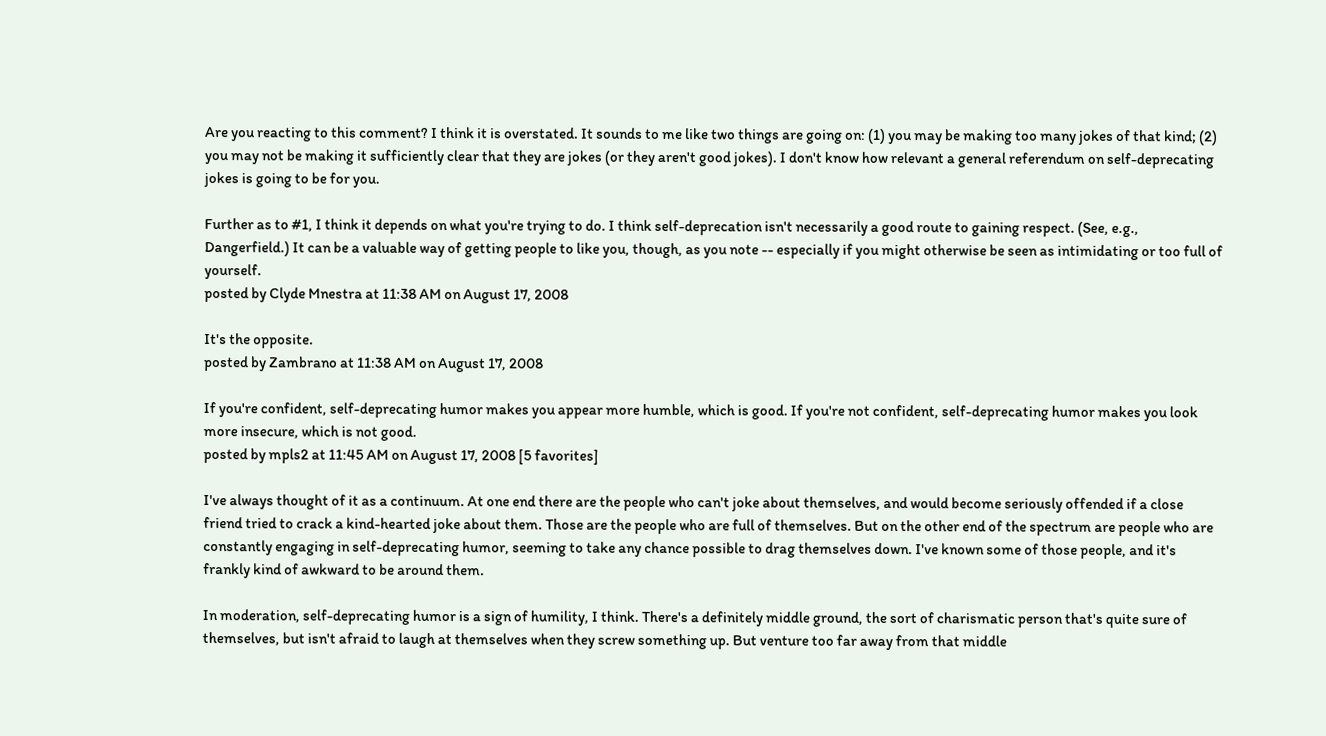Are you reacting to this comment? I think it is overstated. It sounds to me like two things are going on: (1) you may be making too many jokes of that kind; (2) you may not be making it sufficiently clear that they are jokes (or they aren't good jokes). I don't know how relevant a general referendum on self-deprecating jokes is going to be for you.

Further as to #1, I think it depends on what you're trying to do. I think self-deprecation isn't necessarily a good route to gaining respect. (See, e.g., Dangerfield.) It can be a valuable way of getting people to like you, though, as you note -- especially if you might otherwise be seen as intimidating or too full of yourself.
posted by Clyde Mnestra at 11:38 AM on August 17, 2008

It's the opposite.
posted by Zambrano at 11:38 AM on August 17, 2008

If you're confident, self-deprecating humor makes you appear more humble, which is good. If you're not confident, self-deprecating humor makes you look more insecure, which is not good.
posted by mpls2 at 11:45 AM on August 17, 2008 [5 favorites]

I've always thought of it as a continuum. At one end there are the people who can't joke about themselves, and would become seriously offended if a close friend tried to crack a kind-hearted joke about them. Those are the people who are full of themselves. But on the other end of the spectrum are people who are constantly engaging in self-deprecating humor, seeming to take any chance possible to drag themselves down. I've known some of those people, and it's frankly kind of awkward to be around them.

In moderation, self-deprecating humor is a sign of humility, I think. There's a definitely middle ground, the sort of charismatic person that's quite sure of themselves, but isn't afraid to laugh at themselves when they screw something up. But venture too far away from that middle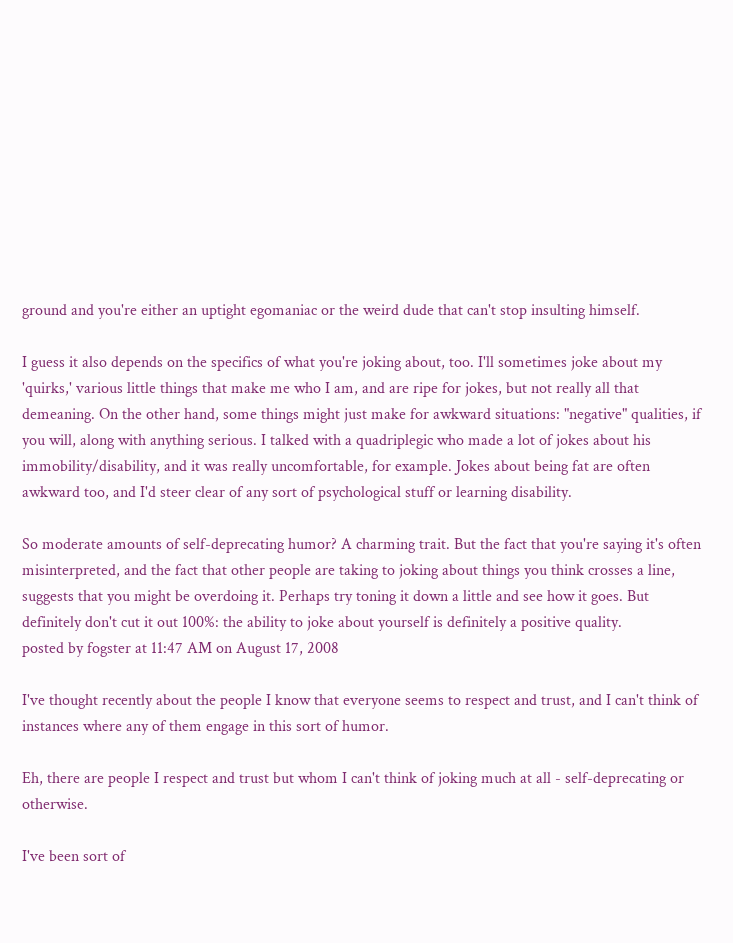ground and you're either an uptight egomaniac or the weird dude that can't stop insulting himself.

I guess it also depends on the specifics of what you're joking about, too. I'll sometimes joke about my 'quirks,' various little things that make me who I am, and are ripe for jokes, but not really all that demeaning. On the other hand, some things might just make for awkward situations: "negative" qualities, if you will, along with anything serious. I talked with a quadriplegic who made a lot of jokes about his immobility/disability, and it was really uncomfortable, for example. Jokes about being fat are often awkward too, and I'd steer clear of any sort of psychological stuff or learning disability.

So moderate amounts of self-deprecating humor? A charming trait. But the fact that you're saying it's often misinterpreted, and the fact that other people are taking to joking about things you think crosses a line, suggests that you might be overdoing it. Perhaps try toning it down a little and see how it goes. But definitely don't cut it out 100%: the ability to joke about yourself is definitely a positive quality.
posted by fogster at 11:47 AM on August 17, 2008

I've thought recently about the people I know that everyone seems to respect and trust, and I can't think of instances where any of them engage in this sort of humor.

Eh, there are people I respect and trust but whom I can't think of joking much at all - self-deprecating or otherwise.

I've been sort of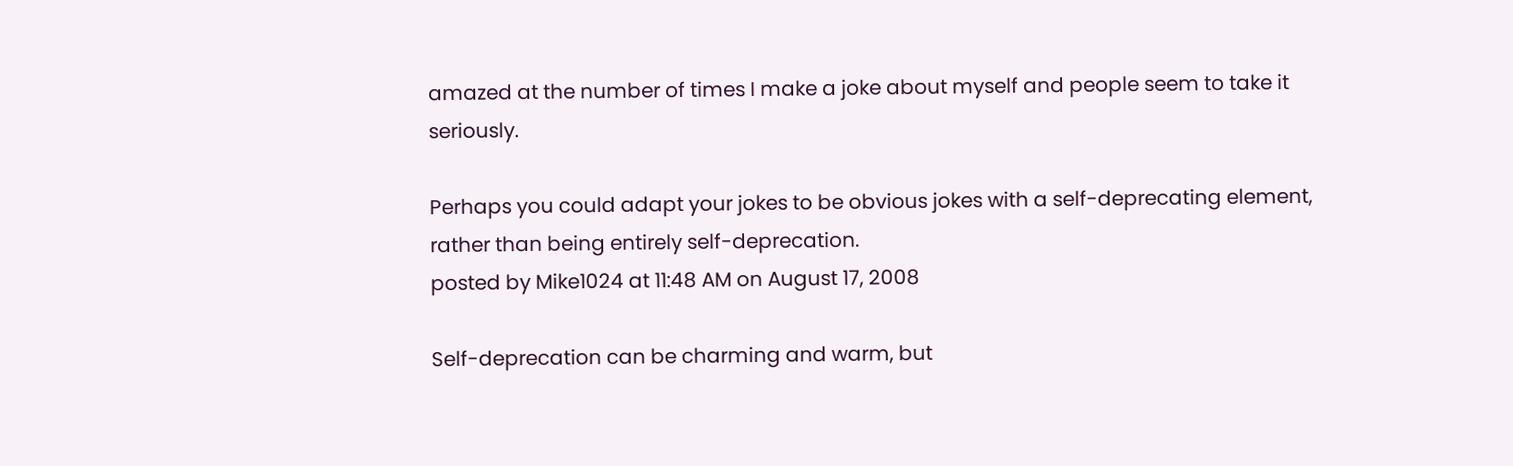amazed at the number of times I make a joke about myself and people seem to take it seriously.

Perhaps you could adapt your jokes to be obvious jokes with a self-deprecating element, rather than being entirely self-deprecation.
posted by Mike1024 at 11:48 AM on August 17, 2008

Self-deprecation can be charming and warm, but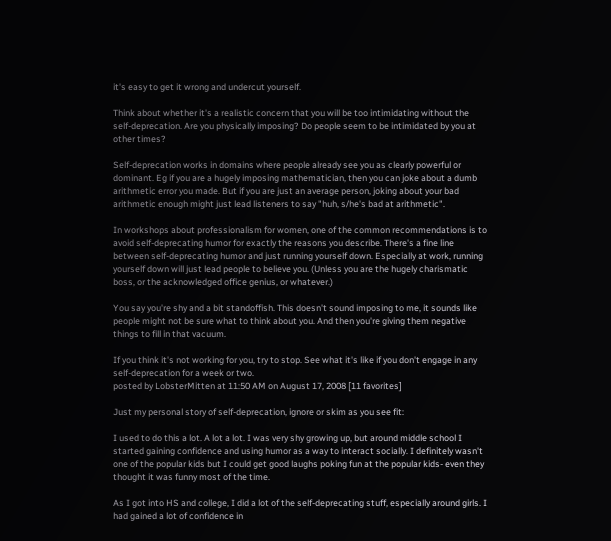it's easy to get it wrong and undercut yourself.

Think about whether it's a realistic concern that you will be too intimidating without the self-deprecation. Are you physically imposing? Do people seem to be intimidated by you at other times?

Self-deprecation works in domains where people already see you as clearly powerful or dominant. Eg if you are a hugely imposing mathematician, then you can joke about a dumb arithmetic error you made. But if you are just an average person, joking about your bad arithmetic enough might just lead listeners to say "huh, s/he's bad at arithmetic".

In workshops about professionalism for women, one of the common recommendations is to avoid self-deprecating humor for exactly the reasons you describe. There's a fine line between self-deprecating humor and just running yourself down. Especially at work, running yourself down will just lead people to believe you. (Unless you are the hugely charismatic boss, or the acknowledged office genius, or whatever.)

You say you're shy and a bit standoffish. This doesn't sound imposing to me, it sounds like people might not be sure what to think about you. And then you're giving them negative things to fill in that vacuum.

If you think it's not working for you, try to stop. See what it's like if you don't engage in any self-deprecation for a week or two.
posted by LobsterMitten at 11:50 AM on August 17, 2008 [11 favorites]

Just my personal story of self-deprecation, ignore or skim as you see fit:

I used to do this a lot. A lot a lot. I was very shy growing up, but around middle school I started gaining confidence and using humor as a way to interact socially. I definitely wasn't one of the popular kids but I could get good laughs poking fun at the popular kids- even they thought it was funny most of the time.

As I got into HS and college, I did a lot of the self-deprecating stuff, especially around girls. I had gained a lot of confidence in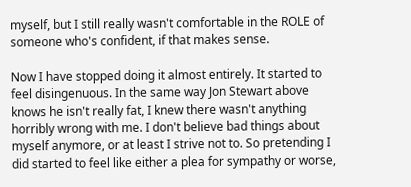myself, but I still really wasn't comfortable in the ROLE of someone who's confident, if that makes sense.

Now I have stopped doing it almost entirely. It started to feel disingenuous. In the same way Jon Stewart above knows he isn't really fat, I knew there wasn't anything horribly wrong with me. I don't believe bad things about myself anymore, or at least I strive not to. So pretending I did started to feel like either a plea for sympathy or worse,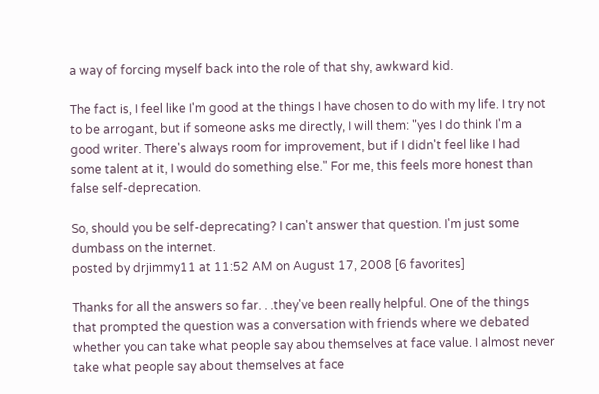a way of forcing myself back into the role of that shy, awkward kid.

The fact is, I feel like I'm good at the things I have chosen to do with my life. I try not to be arrogant, but if someone asks me directly, I will them: "yes I do think I'm a good writer. There's always room for improvement, but if I didn't feel like I had some talent at it, I would do something else." For me, this feels more honest than false self-deprecation.

So, should you be self-deprecating? I can't answer that question. I'm just some dumbass on the internet.
posted by drjimmy11 at 11:52 AM on August 17, 2008 [6 favorites]

Thanks for all the answers so far. . .they've been really helpful. One of the things that prompted the question was a conversation with friends where we debated whether you can take what people say abou themselves at face value. I almost never take what people say about themselves at face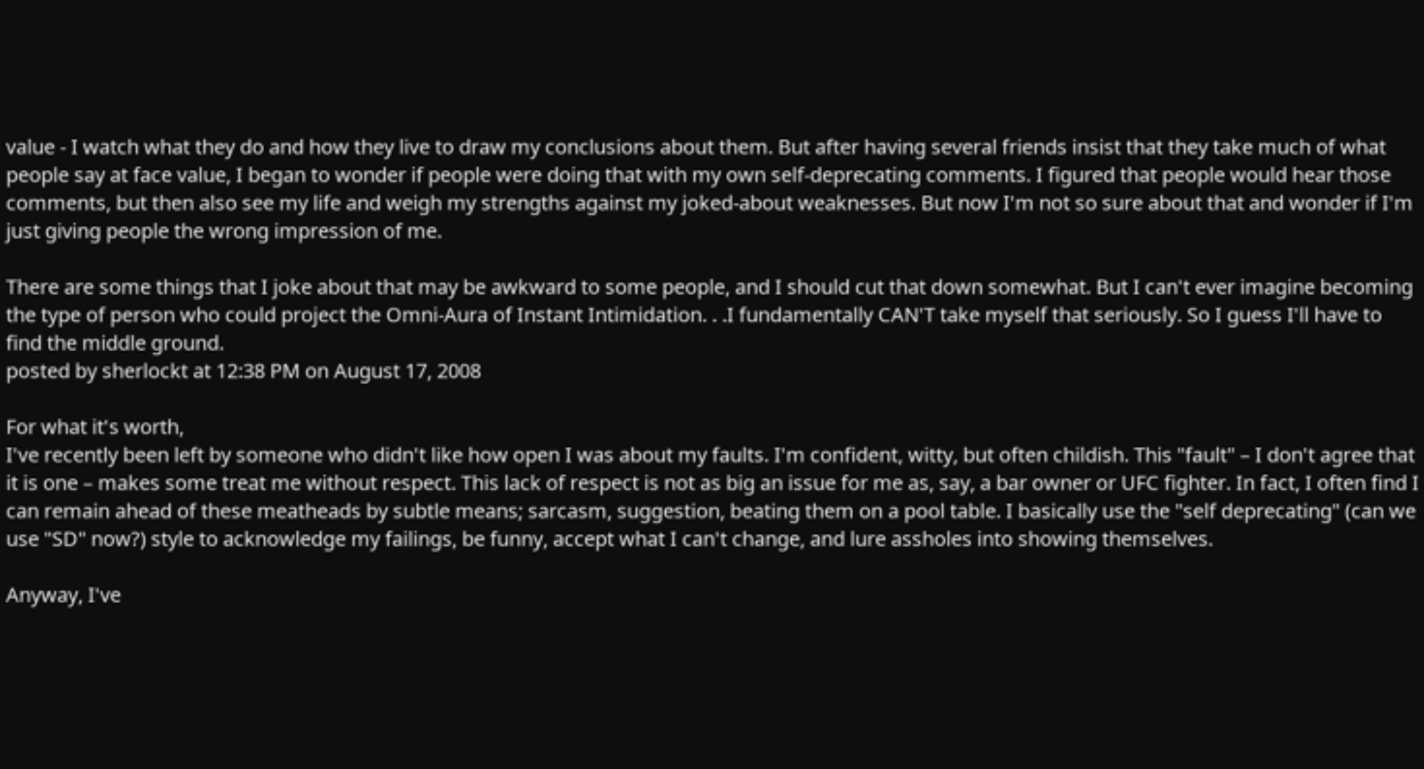value - I watch what they do and how they live to draw my conclusions about them. But after having several friends insist that they take much of what people say at face value, I began to wonder if people were doing that with my own self-deprecating comments. I figured that people would hear those comments, but then also see my life and weigh my strengths against my joked-about weaknesses. But now I'm not so sure about that and wonder if I'm just giving people the wrong impression of me.

There are some things that I joke about that may be awkward to some people, and I should cut that down somewhat. But I can't ever imagine becoming the type of person who could project the Omni-Aura of Instant Intimidation. . .I fundamentally CAN'T take myself that seriously. So I guess I'll have to find the middle ground.
posted by sherlockt at 12:38 PM on August 17, 2008

For what it's worth,
I've recently been left by someone who didn't like how open I was about my faults. I'm confident, witty, but often childish. This "fault" – I don't agree that it is one – makes some treat me without respect. This lack of respect is not as big an issue for me as, say, a bar owner or UFC fighter. In fact, I often find I can remain ahead of these meatheads by subtle means; sarcasm, suggestion, beating them on a pool table. I basically use the "self deprecating" (can we use "SD" now?) style to acknowledge my failings, be funny, accept what I can't change, and lure assholes into showing themselves.

Anyway, I've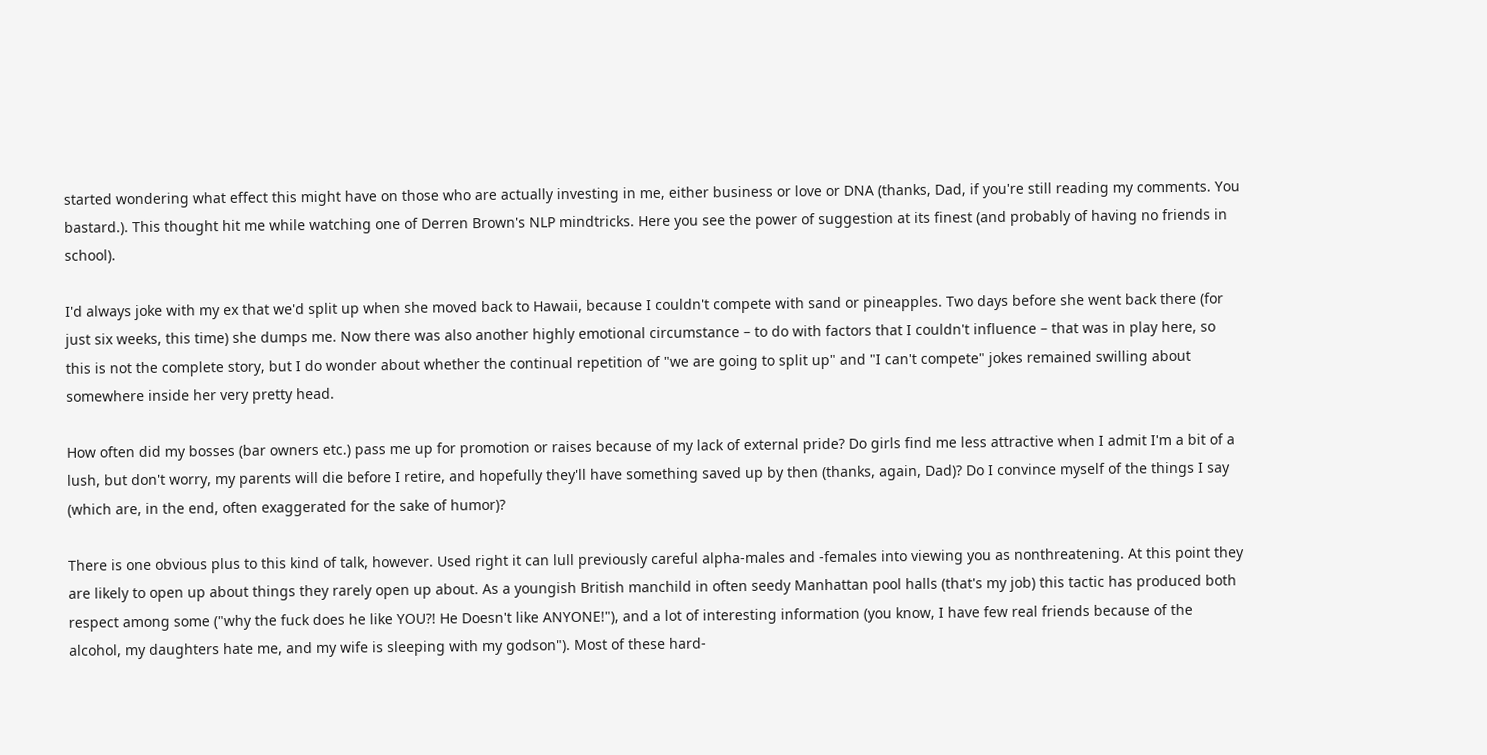started wondering what effect this might have on those who are actually investing in me, either business or love or DNA (thanks, Dad, if you're still reading my comments. You bastard.). This thought hit me while watching one of Derren Brown's NLP mindtricks. Here you see the power of suggestion at its finest (and probably of having no friends in school).

I'd always joke with my ex that we'd split up when she moved back to Hawaii, because I couldn't compete with sand or pineapples. Two days before she went back there (for just six weeks, this time) she dumps me. Now there was also another highly emotional circumstance – to do with factors that I couldn't influence – that was in play here, so this is not the complete story, but I do wonder about whether the continual repetition of "we are going to split up" and "I can't compete" jokes remained swilling about somewhere inside her very pretty head.

How often did my bosses (bar owners etc.) pass me up for promotion or raises because of my lack of external pride? Do girls find me less attractive when I admit I'm a bit of a lush, but don't worry, my parents will die before I retire, and hopefully they'll have something saved up by then (thanks, again, Dad)? Do I convince myself of the things I say (which are, in the end, often exaggerated for the sake of humor)?

There is one obvious plus to this kind of talk, however. Used right it can lull previously careful alpha-males and -females into viewing you as nonthreatening. At this point they are likely to open up about things they rarely open up about. As a youngish British manchild in often seedy Manhattan pool halls (that's my job) this tactic has produced both respect among some ("why the fuck does he like YOU?! He Doesn't like ANYONE!"), and a lot of interesting information (you know, I have few real friends because of the alcohol, my daughters hate me, and my wife is sleeping with my godson"). Most of these hard-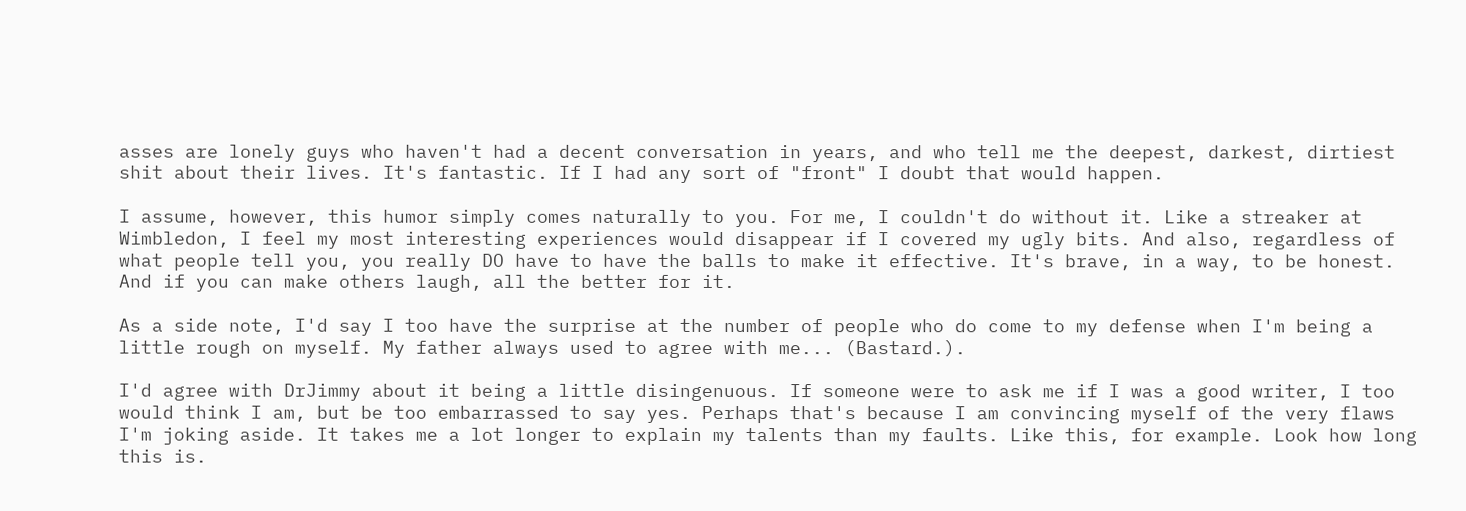asses are lonely guys who haven't had a decent conversation in years, and who tell me the deepest, darkest, dirtiest shit about their lives. It's fantastic. If I had any sort of "front" I doubt that would happen.

I assume, however, this humor simply comes naturally to you. For me, I couldn't do without it. Like a streaker at Wimbledon, I feel my most interesting experiences would disappear if I covered my ugly bits. And also, regardless of what people tell you, you really DO have to have the balls to make it effective. It's brave, in a way, to be honest. And if you can make others laugh, all the better for it.

As a side note, I'd say I too have the surprise at the number of people who do come to my defense when I'm being a little rough on myself. My father always used to agree with me... (Bastard.).

I'd agree with DrJimmy about it being a little disingenuous. If someone were to ask me if I was a good writer, I too would think I am, but be too embarrassed to say yes. Perhaps that's because I am convincing myself of the very flaws I'm joking aside. It takes me a lot longer to explain my talents than my faults. Like this, for example. Look how long this is.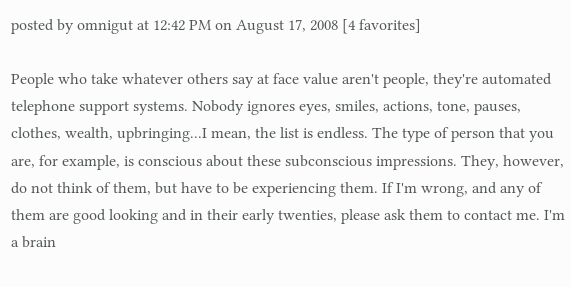posted by omnigut at 12:42 PM on August 17, 2008 [4 favorites]

People who take whatever others say at face value aren't people, they're automated telephone support systems. Nobody ignores eyes, smiles, actions, tone, pauses, clothes, wealth, upbringing...I mean, the list is endless. The type of person that you are, for example, is conscious about these subconscious impressions. They, however, do not think of them, but have to be experiencing them. If I'm wrong, and any of them are good looking and in their early twenties, please ask them to contact me. I'm a brain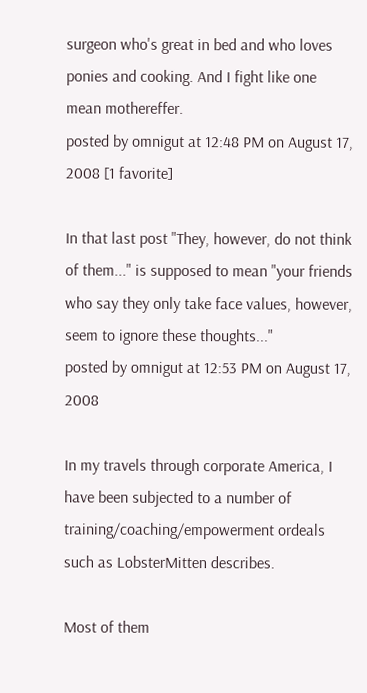surgeon who's great in bed and who loves ponies and cooking. And I fight like one mean mothereffer.
posted by omnigut at 12:48 PM on August 17, 2008 [1 favorite]

In that last post "They, however, do not think of them..." is supposed to mean "your friends who say they only take face values, however, seem to ignore these thoughts..."
posted by omnigut at 12:53 PM on August 17, 2008

In my travels through corporate America, I have been subjected to a number of training/coaching/empowerment ordeals such as LobsterMitten describes.

Most of them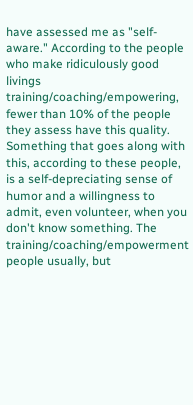have assessed me as "self-aware." According to the people who make ridiculously good livings training/coaching/empowering, fewer than 10% of the people they assess have this quality. Something that goes along with this, according to these people, is a self-depreciating sense of humor and a willingness to admit, even volunteer, when you don't know something. The training/coaching/empowerment people usually, but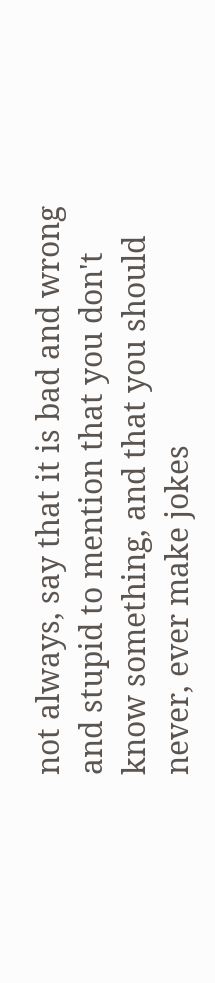not always, say that it is bad and wrong and stupid to mention that you don't know something, and that you should never, ever make jokes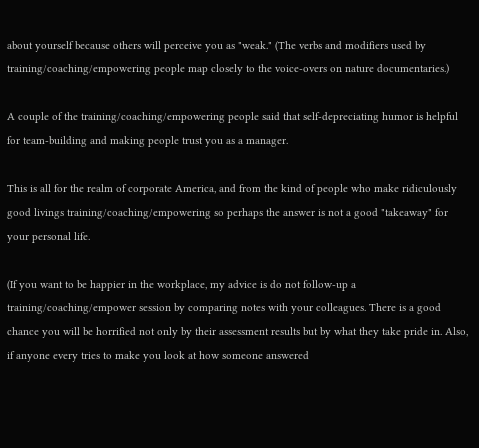about yourself because others will perceive you as "weak." (The verbs and modifiers used by training/coaching/empowering people map closely to the voice-overs on nature documentaries.)

A couple of the training/coaching/empowering people said that self-depreciating humor is helpful for team-building and making people trust you as a manager.

This is all for the realm of corporate America, and from the kind of people who make ridiculously good livings training/coaching/empowering so perhaps the answer is not a good "takeaway" for your personal life.

(If you want to be happier in the workplace, my advice is do not follow-up a training/coaching/empower session by comparing notes with your colleagues. There is a good chance you will be horrified not only by their assessment results but by what they take pride in. Also, if anyone every tries to make you look at how someone answered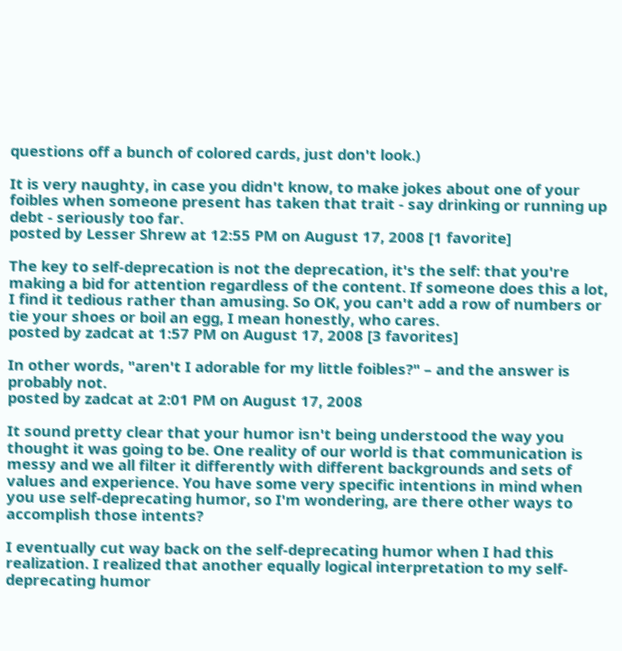questions off a bunch of colored cards, just don't look.)

It is very naughty, in case you didn't know, to make jokes about one of your foibles when someone present has taken that trait - say drinking or running up debt - seriously too far.
posted by Lesser Shrew at 12:55 PM on August 17, 2008 [1 favorite]

The key to self-deprecation is not the deprecation, it's the self: that you're making a bid for attention regardless of the content. If someone does this a lot, I find it tedious rather than amusing. So OK, you can't add a row of numbers or tie your shoes or boil an egg, I mean honestly, who cares.
posted by zadcat at 1:57 PM on August 17, 2008 [3 favorites]

In other words, "aren't I adorable for my little foibles?" – and the answer is probably not.
posted by zadcat at 2:01 PM on August 17, 2008

It sound pretty clear that your humor isn't being understood the way you thought it was going to be. One reality of our world is that communication is messy and we all filter it differently with different backgrounds and sets of values and experience. You have some very specific intentions in mind when you use self-deprecating humor, so I'm wondering, are there other ways to accomplish those intents?

I eventually cut way back on the self-deprecating humor when I had this realization. I realized that another equally logical interpretation to my self-deprecating humor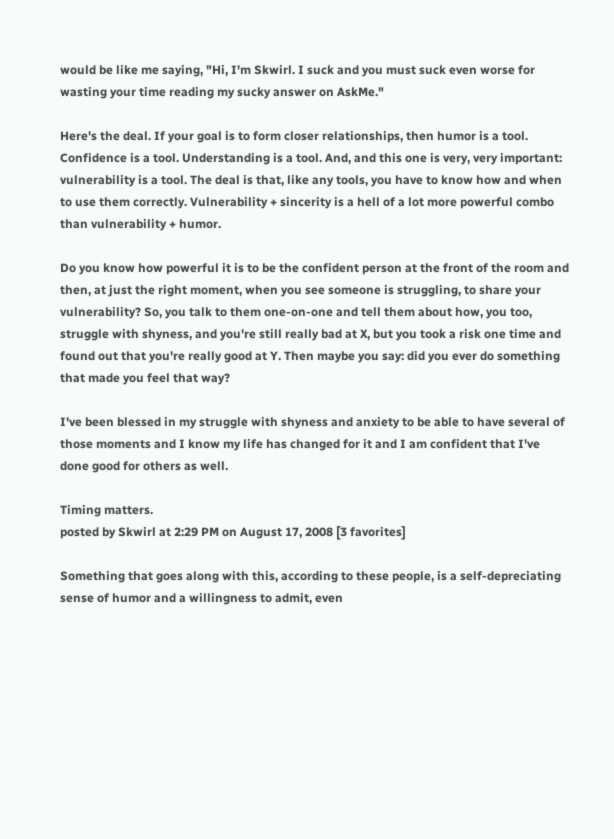would be like me saying, "Hi, I'm Skwirl. I suck and you must suck even worse for wasting your time reading my sucky answer on AskMe."

Here's the deal. If your goal is to form closer relationships, then humor is a tool. Confidence is a tool. Understanding is a tool. And, and this one is very, very important: vulnerability is a tool. The deal is that, like any tools, you have to know how and when to use them correctly. Vulnerability + sincerity is a hell of a lot more powerful combo than vulnerability + humor.

Do you know how powerful it is to be the confident person at the front of the room and then, at just the right moment, when you see someone is struggling, to share your vulnerability? So, you talk to them one-on-one and tell them about how, you too, struggle with shyness, and you're still really bad at X, but you took a risk one time and found out that you're really good at Y. Then maybe you say: did you ever do something that made you feel that way?

I've been blessed in my struggle with shyness and anxiety to be able to have several of those moments and I know my life has changed for it and I am confident that I've done good for others as well.

Timing matters.
posted by Skwirl at 2:29 PM on August 17, 2008 [3 favorites]

Something that goes along with this, according to these people, is a self-depreciating sense of humor and a willingness to admit, even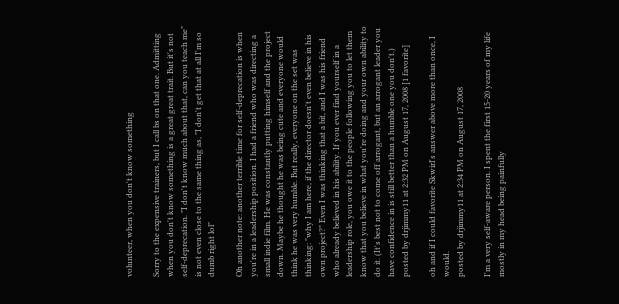volunteer, when you don't know something

Sorry to the expensive trainers, but I call bs on that one. Admitting when you don't know something is a great great trait. But it's not self-deprecation. "I don't know much about that, can you teach me" is not even close to the same thing as, "I don't get that at all I'm so dumb right lol"

Oh another note: another terrible time for self-deprecation is when you're in a leadership position. I had a friend who was directing a small indie film. He was constantly putting himself and the project down. Maybe he thought he was being cute and everyone would think he was very humble. But really, everyone on the set was thinking: "why I am here, if the director doesn't even believe in his own project?" Even I was thinking that a bit, and I was his friend who already believed in his ability. If you ever find yourself in a leadership role, you owe it to the people following you to let them know that you believe in what you're doing and your own ability to do it. (It's best not to come off arrogant, but an arrogant leader you have confidence in is still better than a humble one you don't.)
posted by drjimmy11 at 2:32 PM on August 17, 2008 [1 favorite]

oh and if I could favorite Skwirl's answer above more than once, I would.
posted by drjimmy11 at 2:34 PM on August 17, 2008

I'm a very self-aware person. I spent the first 15-20 years of my life mostly in my head being painfully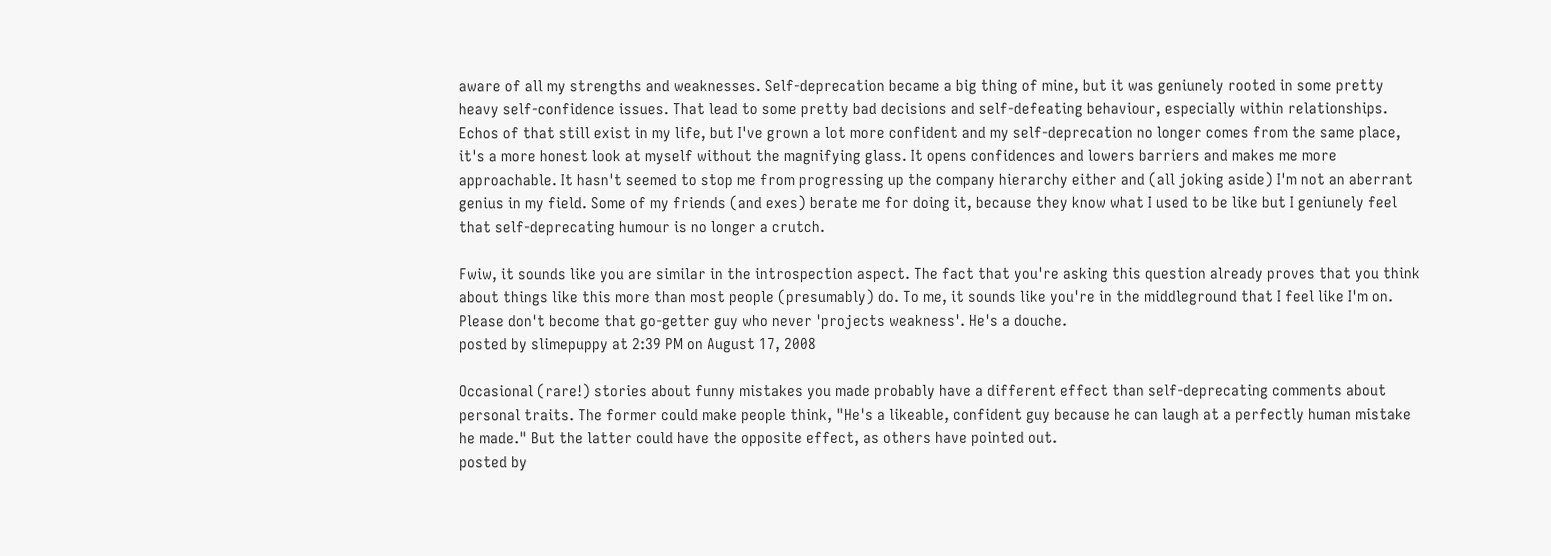aware of all my strengths and weaknesses. Self-deprecation became a big thing of mine, but it was geniunely rooted in some pretty heavy self-confidence issues. That lead to some pretty bad decisions and self-defeating behaviour, especially within relationships. Echos of that still exist in my life, but I've grown a lot more confident and my self-deprecation no longer comes from the same place, it's a more honest look at myself without the magnifying glass. It opens confidences and lowers barriers and makes me more approachable. It hasn't seemed to stop me from progressing up the company hierarchy either and (all joking aside) I'm not an aberrant genius in my field. Some of my friends (and exes) berate me for doing it, because they know what I used to be like but I geniunely feel that self-deprecating humour is no longer a crutch.

Fwiw, it sounds like you are similar in the introspection aspect. The fact that you're asking this question already proves that you think about things like this more than most people (presumably) do. To me, it sounds like you're in the middleground that I feel like I'm on. Please don't become that go-getter guy who never 'projects weakness'. He's a douche.
posted by slimepuppy at 2:39 PM on August 17, 2008

Occasional (rare!) stories about funny mistakes you made probably have a different effect than self-deprecating comments about personal traits. The former could make people think, "He's a likeable, confident guy because he can laugh at a perfectly human mistake he made." But the latter could have the opposite effect, as others have pointed out.
posted by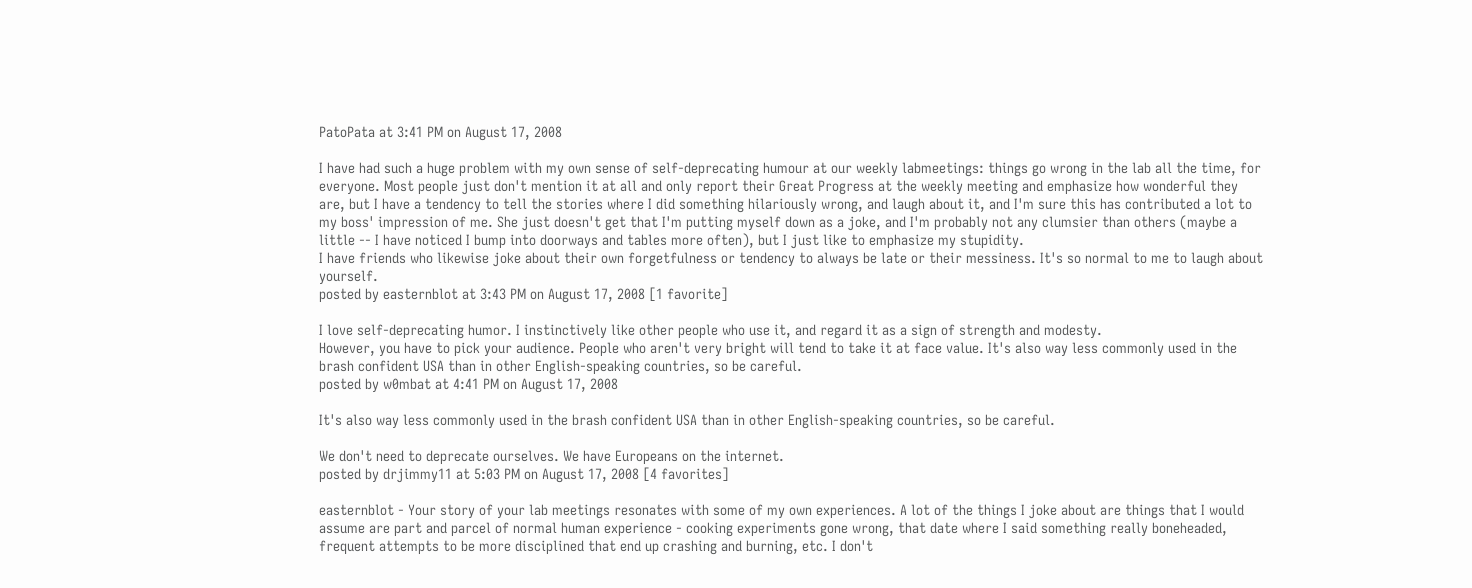PatoPata at 3:41 PM on August 17, 2008

I have had such a huge problem with my own sense of self-deprecating humour at our weekly labmeetings: things go wrong in the lab all the time, for everyone. Most people just don't mention it at all and only report their Great Progress at the weekly meeting and emphasize how wonderful they are, but I have a tendency to tell the stories where I did something hilariously wrong, and laugh about it, and I'm sure this has contributed a lot to my boss' impression of me. She just doesn't get that I'm putting myself down as a joke, and I'm probably not any clumsier than others (maybe a little -- I have noticed I bump into doorways and tables more often), but I just like to emphasize my stupidity.
I have friends who likewise joke about their own forgetfulness or tendency to always be late or their messiness. It's so normal to me to laugh about yourself.
posted by easternblot at 3:43 PM on August 17, 2008 [1 favorite]

I love self-deprecating humor. I instinctively like other people who use it, and regard it as a sign of strength and modesty.
However, you have to pick your audience. People who aren't very bright will tend to take it at face value. It's also way less commonly used in the brash confident USA than in other English-speaking countries, so be careful.
posted by w0mbat at 4:41 PM on August 17, 2008

It's also way less commonly used in the brash confident USA than in other English-speaking countries, so be careful.

We don't need to deprecate ourselves. We have Europeans on the internet.
posted by drjimmy11 at 5:03 PM on August 17, 2008 [4 favorites]

easternblot - Your story of your lab meetings resonates with some of my own experiences. A lot of the things I joke about are things that I would assume are part and parcel of normal human experience - cooking experiments gone wrong, that date where I said something really boneheaded, frequent attempts to be more disciplined that end up crashing and burning, etc. I don't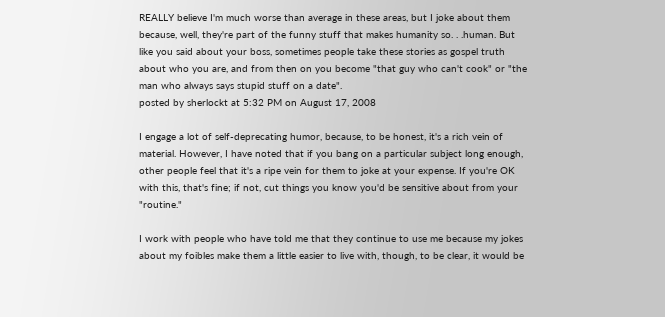REALLY believe I'm much worse than average in these areas, but I joke about them because, well, they're part of the funny stuff that makes humanity so. . .human. But like you said about your boss, sometimes people take these stories as gospel truth about who you are, and from then on you become "that guy who can't cook" or "the man who always says stupid stuff on a date".
posted by sherlockt at 5:32 PM on August 17, 2008

I engage a lot of self-deprecating humor, because, to be honest, it's a rich vein of material. However, I have noted that if you bang on a particular subject long enough, other people feel that it's a ripe vein for them to joke at your expense. If you're OK with this, that's fine; if not, cut things you know you'd be sensitive about from your "routine."

I work with people who have told me that they continue to use me because my jokes about my foibles make them a little easier to live with, though, to be clear, it would be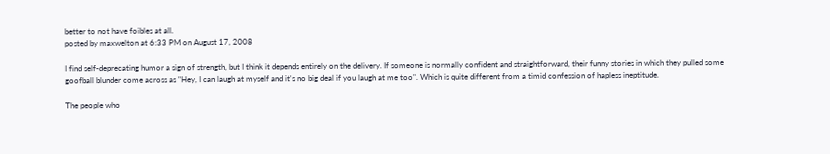better to not have foibles at all.
posted by maxwelton at 6:33 PM on August 17, 2008

I find self-deprecating humor a sign of strength, but I think it depends entirely on the delivery. If someone is normally confident and straightforward, their funny stories in which they pulled some goofball blunder come across as "Hey, I can laugh at myself and it's no big deal if you laugh at me too". Which is quite different from a timid confession of hapless ineptitude.

The people who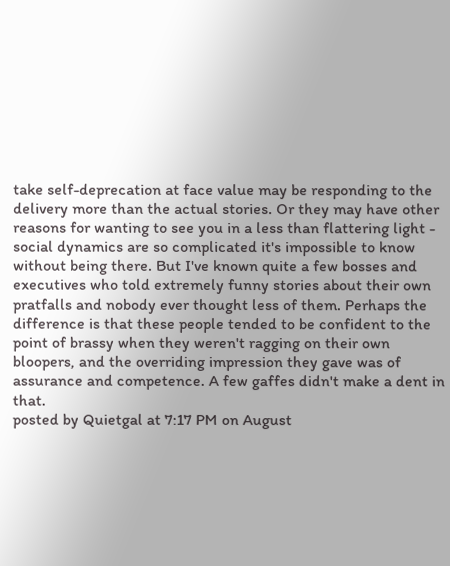take self-deprecation at face value may be responding to the delivery more than the actual stories. Or they may have other reasons for wanting to see you in a less than flattering light - social dynamics are so complicated it's impossible to know without being there. But I've known quite a few bosses and executives who told extremely funny stories about their own pratfalls and nobody ever thought less of them. Perhaps the difference is that these people tended to be confident to the point of brassy when they weren't ragging on their own bloopers, and the overriding impression they gave was of assurance and competence. A few gaffes didn't make a dent in that.
posted by Quietgal at 7:17 PM on August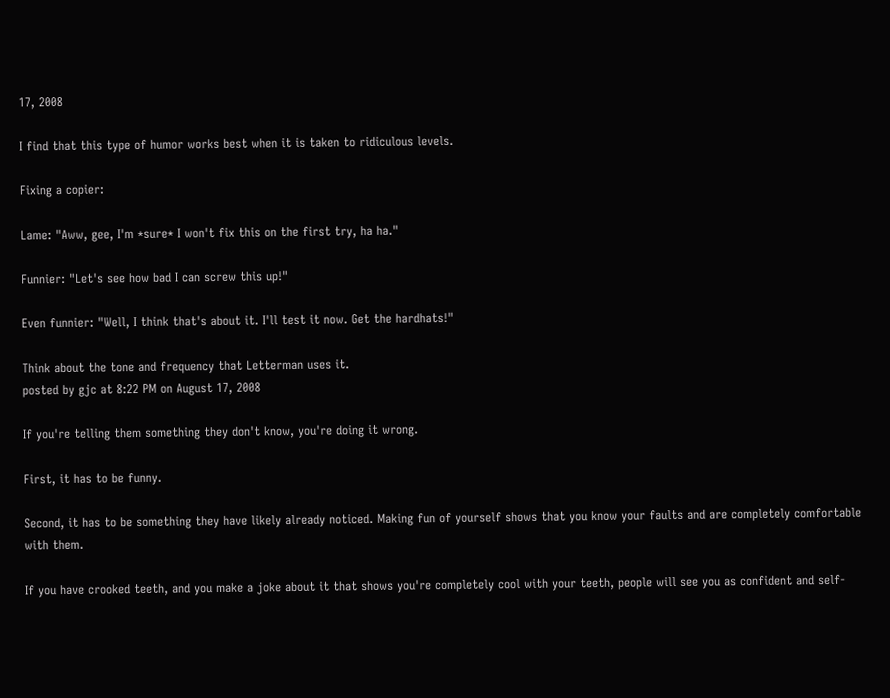17, 2008

I find that this type of humor works best when it is taken to ridiculous levels.

Fixing a copier:

Lame: "Aww, gee, I'm *sure* I won't fix this on the first try, ha ha."

Funnier: "Let's see how bad I can screw this up!"

Even funnier: "Well, I think that's about it. I'll test it now. Get the hardhats!"

Think about the tone and frequency that Letterman uses it.
posted by gjc at 8:22 PM on August 17, 2008

If you're telling them something they don't know, you're doing it wrong.

First, it has to be funny.

Second, it has to be something they have likely already noticed. Making fun of yourself shows that you know your faults and are completely comfortable with them.

If you have crooked teeth, and you make a joke about it that shows you're completely cool with your teeth, people will see you as confident and self-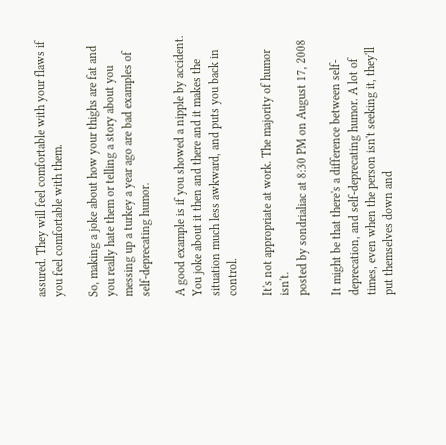assured. They will feel comfortable with your flaws if you feel comfortable with them.

So, making a joke about how your thighs are fat and you really hate them or telling a story about you messing up a turkey a year ago are bad examples of self-deprecating humor.

A good example is if you showed a nipple by accident. You joke about it then and there and it makes the situation much less awkward, and puts you back in control.

It's not appropriate at work. The majority of humor isn't.
posted by sondrialiac at 8:30 PM on August 17, 2008

It might be that there's a difference between self-deprecation, and self-deprecating humor. A lot of times, even when the person isn't seeking it, they'll put themselves down and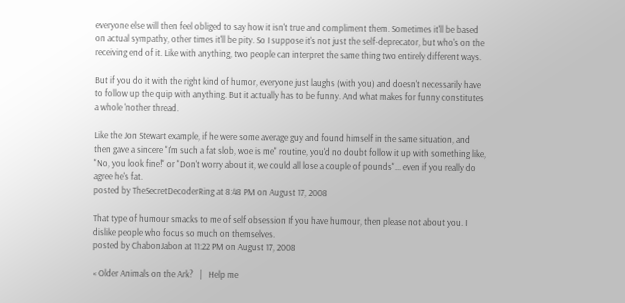everyone else will then feel obliged to say how it isn't true and compliment them. Sometimes it'll be based on actual sympathy, other times it'll be pity. So I suppose it's not just the self-deprecator, but who's on the receiving end of it. Like with anything, two people can interpret the same thing two entirely different ways.

But if you do it with the right kind of humor, everyone just laughs (with you) and doesn't necessarily have to follow up the quip with anything. But it actually has to be funny. And what makes for funny constitutes a whole 'nother thread.

Like the Jon Stewart example, if he were some average guy and found himself in the same situation, and then gave a sincere "I'm such a fat slob, woe is me" routine, you'd no doubt follow it up with something like, "No, you look fine!" or "Don't worry about it, we could all lose a couple of pounds"... even if you really do agree he's fat.
posted by TheSecretDecoderRing at 8:48 PM on August 17, 2008

That type of humour smacks to me of self obsession If you have humour, then please not about you. I dislike people who focus so much on themselves.
posted by ChabonJabon at 11:22 PM on August 17, 2008

« Older Animals on the Ark?   |   Help me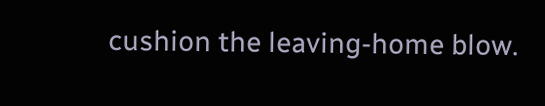cushion the leaving-home blow.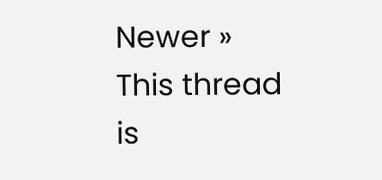Newer »
This thread is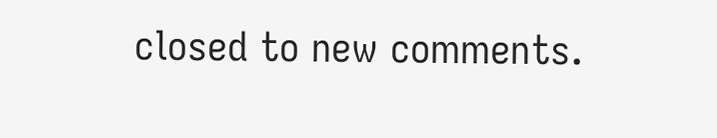closed to new comments.